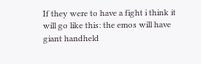If they were to have a fight i think it will go like this: the emos will have giant handheld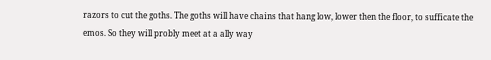razors to cut the goths. The goths will have chains that hang low, lower then the floor, to sufficate the emos. So they will probly meet at a ally way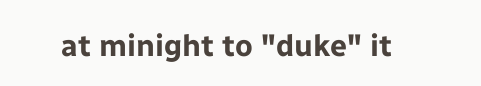at minight to "duke" it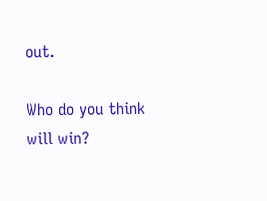out.

Who do you think will win?